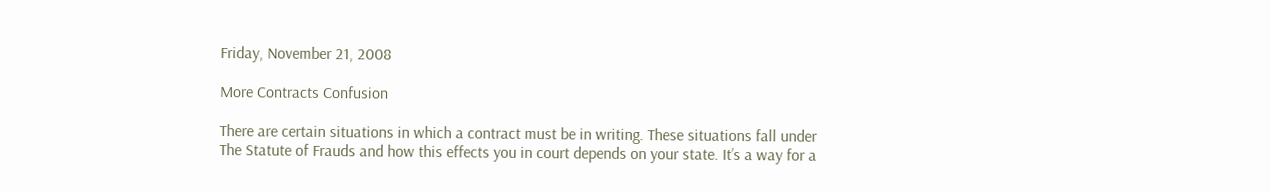Friday, November 21, 2008

More Contracts Confusion

There are certain situations in which a contract must be in writing. These situations fall under The Statute of Frauds and how this effects you in court depends on your state. It’s a way for a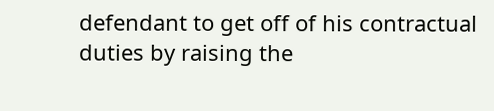defendant to get off of his contractual duties by raising the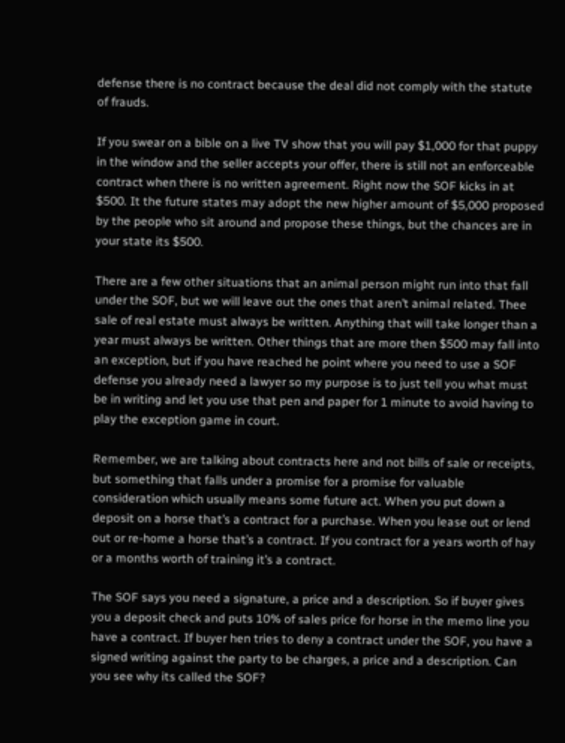defense there is no contract because the deal did not comply with the statute of frauds.

If you swear on a bible on a live TV show that you will pay $1,000 for that puppy in the window and the seller accepts your offer, there is still not an enforceable contract when there is no written agreement. Right now the SOF kicks in at $500. It the future states may adopt the new higher amount of $5,000 proposed by the people who sit around and propose these things, but the chances are in your state its $500.

There are a few other situations that an animal person might run into that fall under the SOF, but we will leave out the ones that aren’t animal related. Thee sale of real estate must always be written. Anything that will take longer than a year must always be written. Other things that are more then $500 may fall into an exception, but if you have reached he point where you need to use a SOF defense you already need a lawyer so my purpose is to just tell you what must be in writing and let you use that pen and paper for 1 minute to avoid having to play the exception game in court.

Remember, we are talking about contracts here and not bills of sale or receipts, but something that falls under a promise for a promise for valuable consideration which usually means some future act. When you put down a deposit on a horse that’s a contract for a purchase. When you lease out or lend out or re-home a horse that’s a contract. If you contract for a years worth of hay or a months worth of training it’s a contract.

The SOF says you need a signature, a price and a description. So if buyer gives you a deposit check and puts 10% of sales price for horse in the memo line you have a contract. If buyer hen tries to deny a contract under the SOF, you have a signed writing against the party to be charges, a price and a description. Can you see why its called the SOF?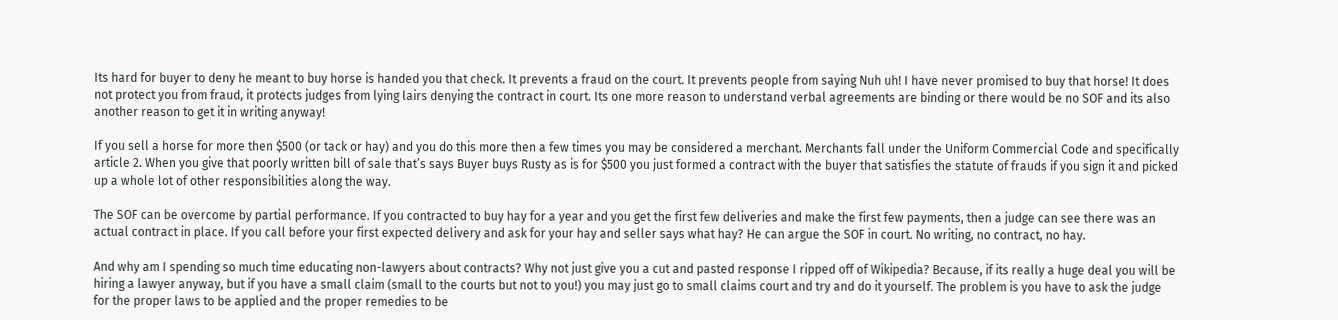Its hard for buyer to deny he meant to buy horse is handed you that check. It prevents a fraud on the court. It prevents people from saying Nuh uh! I have never promised to buy that horse! It does not protect you from fraud, it protects judges from lying lairs denying the contract in court. Its one more reason to understand verbal agreements are binding or there would be no SOF and its also another reason to get it in writing anyway!

If you sell a horse for more then $500 (or tack or hay) and you do this more then a few times you may be considered a merchant. Merchants fall under the Uniform Commercial Code and specifically article 2. When you give that poorly written bill of sale that’s says Buyer buys Rusty as is for $500 you just formed a contract with the buyer that satisfies the statute of frauds if you sign it and picked up a whole lot of other responsibilities along the way.

The SOF can be overcome by partial performance. If you contracted to buy hay for a year and you get the first few deliveries and make the first few payments, then a judge can see there was an actual contract in place. If you call before your first expected delivery and ask for your hay and seller says what hay? He can argue the SOF in court. No writing, no contract, no hay.

And why am I spending so much time educating non-lawyers about contracts? Why not just give you a cut and pasted response I ripped off of Wikipedia? Because, if its really a huge deal you will be hiring a lawyer anyway, but if you have a small claim (small to the courts but not to you!) you may just go to small claims court and try and do it yourself. The problem is you have to ask the judge for the proper laws to be applied and the proper remedies to be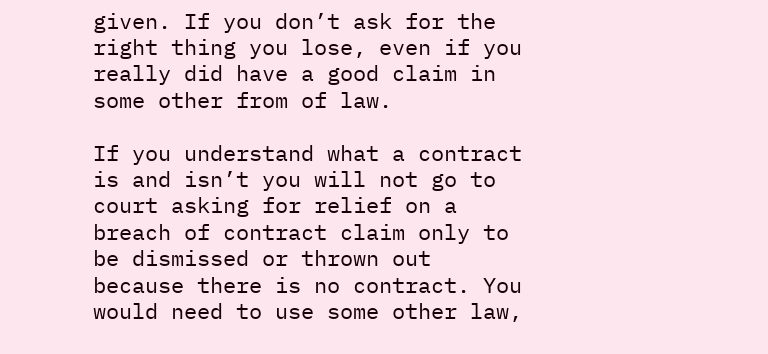given. If you don’t ask for the right thing you lose, even if you really did have a good claim in some other from of law.

If you understand what a contract is and isn’t you will not go to court asking for relief on a breach of contract claim only to be dismissed or thrown out because there is no contract. You would need to use some other law,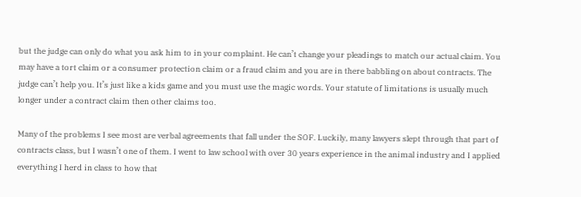but the judge can only do what you ask him to in your complaint. He can’t change your pleadings to match our actual claim. You may have a tort claim or a consumer protection claim or a fraud claim and you are in there babbling on about contracts. The judge can’t help you. It’s just like a kids game and you must use the magic words. Your statute of limitations is usually much longer under a contract claim then other claims too.

Many of the problems I see most are verbal agreements that fall under the SOF. Luckily, many lawyers slept through that part of contracts class, but I wasn’t one of them. I went to law school with over 30 years experience in the animal industry and I applied everything I herd in class to how that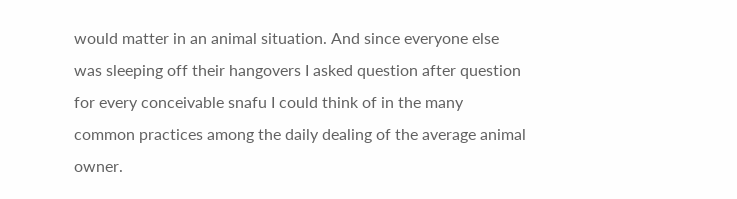would matter in an animal situation. And since everyone else was sleeping off their hangovers I asked question after question for every conceivable snafu I could think of in the many common practices among the daily dealing of the average animal owner.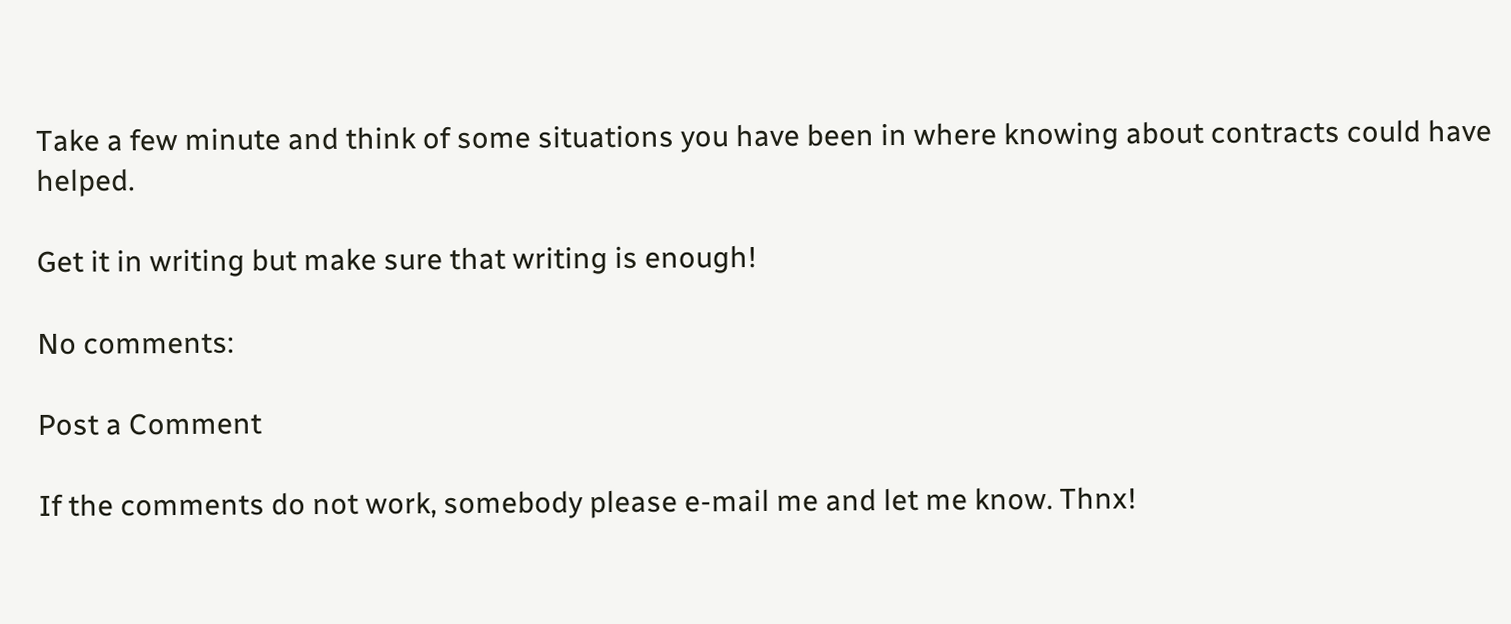Take a few minute and think of some situations you have been in where knowing about contracts could have helped.

Get it in writing but make sure that writing is enough!

No comments:

Post a Comment

If the comments do not work, somebody please e-mail me and let me know. Thnx!